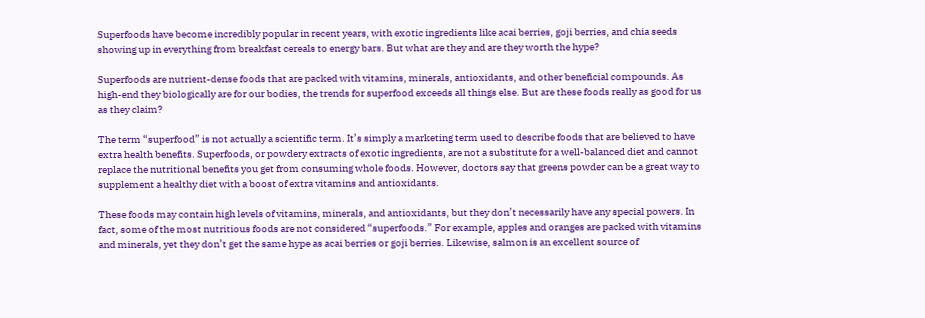Superfoods have become incredibly popular in recent years, with exotic ingredients like acai berries, goji berries, and chia seeds showing up in everything from breakfast cereals to energy bars. But what are they and are they worth the hype?

Superfoods are nutrient-dense foods that are packed with vitamins, minerals, antioxidants, and other beneficial compounds. As high-end they biologically are for our bodies, the trends for superfood exceeds all things else. But are these foods really as good for us as they claim?

The term “superfood” is not actually a scientific term. It’s simply a marketing term used to describe foods that are believed to have extra health benefits. Superfoods, or powdery extracts of exotic ingredients, are not a substitute for a well-balanced diet and cannot replace the nutritional benefits you get from consuming whole foods. However, doctors say that greens powder can be a great way to supplement a healthy diet with a boost of extra vitamins and antioxidants.

These foods may contain high levels of vitamins, minerals, and antioxidants, but they don’t necessarily have any special powers. In fact, some of the most nutritious foods are not considered “superfoods.” For example, apples and oranges are packed with vitamins and minerals, yet they don’t get the same hype as acai berries or goji berries. Likewise, salmon is an excellent source of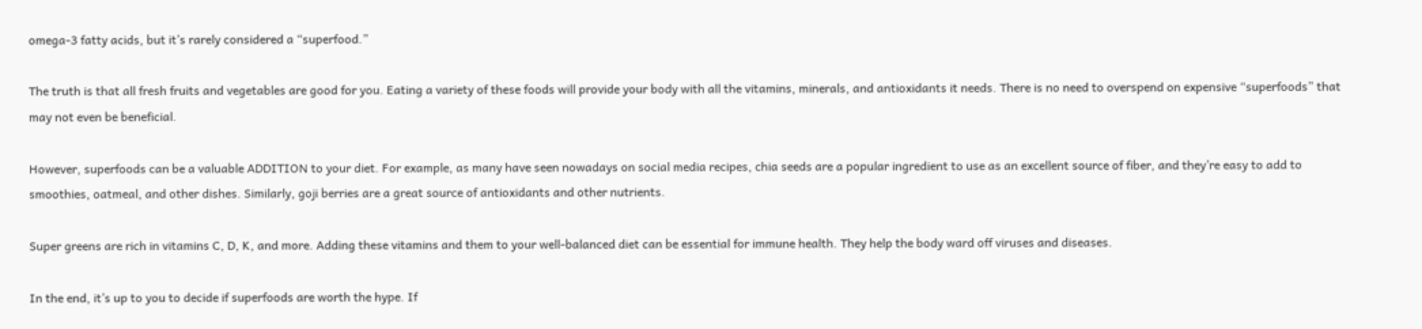omega-3 fatty acids, but it’s rarely considered a “superfood.”

The truth is that all fresh fruits and vegetables are good for you. Eating a variety of these foods will provide your body with all the vitamins, minerals, and antioxidants it needs. There is no need to overspend on expensive “superfoods” that may not even be beneficial.

However, superfoods can be a valuable ADDITION to your diet. For example, as many have seen nowadays on social media recipes, chia seeds are a popular ingredient to use as an excellent source of fiber, and they’re easy to add to smoothies, oatmeal, and other dishes. Similarly, goji berries are a great source of antioxidants and other nutrients.

Super greens are rich in vitamins C, D, K, and more. Adding these vitamins and them to your well-balanced diet can be essential for immune health. They help the body ward off viruses and diseases.

In the end, it’s up to you to decide if superfoods are worth the hype. If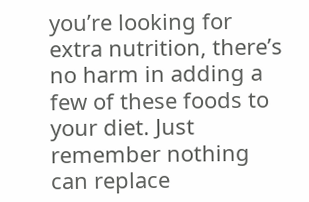you’re looking for extra nutrition, there’s no harm in adding a few of these foods to your diet. Just remember nothing can replace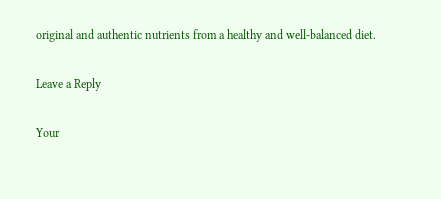original and authentic nutrients from a healthy and well-balanced diet.

Leave a Reply

Your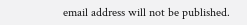email address will not be published.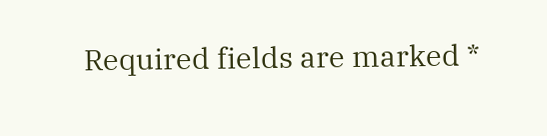Required fields are marked *